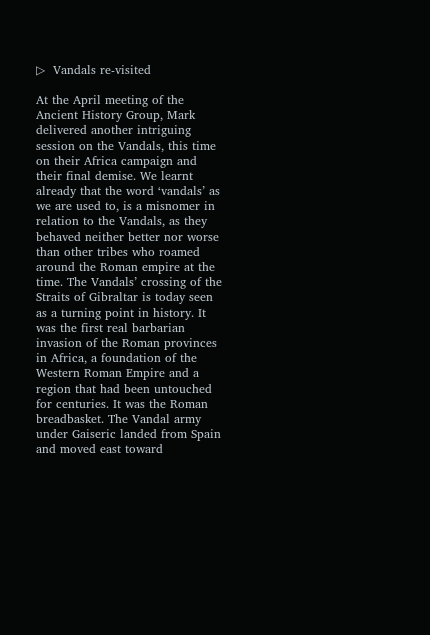▷  Vandals re-visited

At the April meeting of the Ancient History Group, Mark delivered another intriguing session on the Vandals, this time on their Africa campaign and their final demise. We learnt already that the word ‘vandals’ as we are used to, is a misnomer in relation to the Vandals, as they behaved neither better nor worse than other tribes who roamed around the Roman empire at the time. The Vandals’ crossing of the Straits of Gibraltar is today seen as a turning point in history. It was the first real barbarian invasion of the Roman provinces in Africa, a foundation of the Western Roman Empire and a region that had been untouched for centuries. It was the Roman breadbasket. The Vandal army under Gaiseric landed from Spain and moved east toward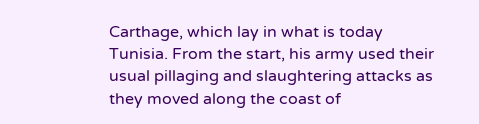Carthage, which lay in what is today Tunisia. From the start, his army used their usual pillaging and slaughtering attacks as they moved along the coast of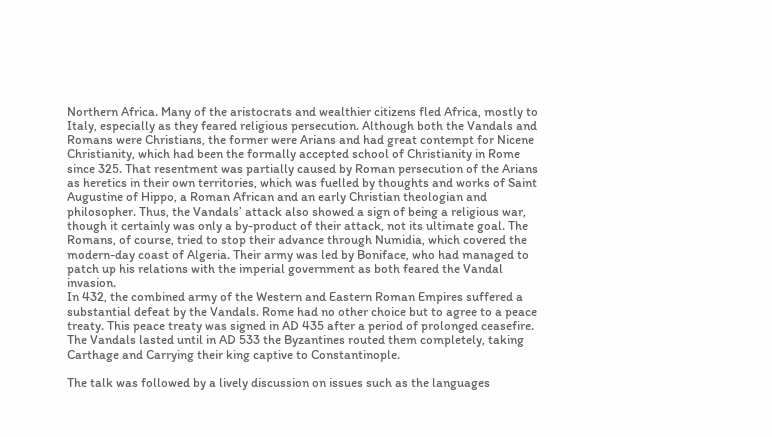Northern Africa. Many of the aristocrats and wealthier citizens fled Africa, mostly to Italy, especially as they feared religious persecution. Although both the Vandals and Romans were Christians, the former were Arians and had great contempt for Nicene Christianity, which had been the formally accepted school of Christianity in Rome since 325. That resentment was partially caused by Roman persecution of the Arians as heretics in their own territories, which was fuelled by thoughts and works of Saint Augustine of Hippo, a Roman African and an early Christian theologian and philosopher. Thus, the Vandals’ attack also showed a sign of being a religious war, though it certainly was only a by-product of their attack, not its ultimate goal. The Romans, of course, tried to stop their advance through Numidia, which covered the modern-day coast of Algeria. Their army was led by Boniface, who had managed to patch up his relations with the imperial government as both feared the Vandal invasion.
In 432, the combined army of the Western and Eastern Roman Empires suffered a substantial defeat by the Vandals. Rome had no other choice but to agree to a peace treaty. This peace treaty was signed in AD 435 after a period of prolonged ceasefire. The Vandals lasted until in AD 533 the Byzantines routed them completely, taking Carthage and Carrying their king captive to Constantinople.

The talk was followed by a lively discussion on issues such as the languages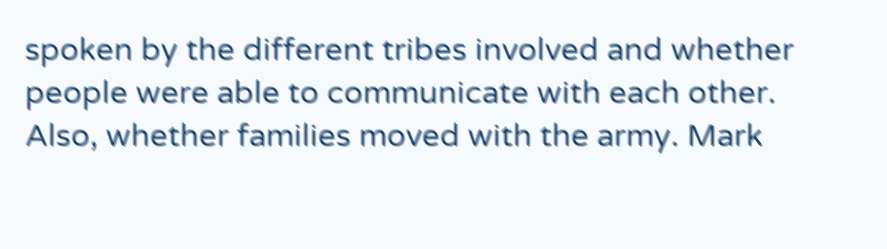spoken by the different tribes involved and whether people were able to communicate with each other. Also, whether families moved with the army. Mark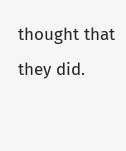thought that they did.